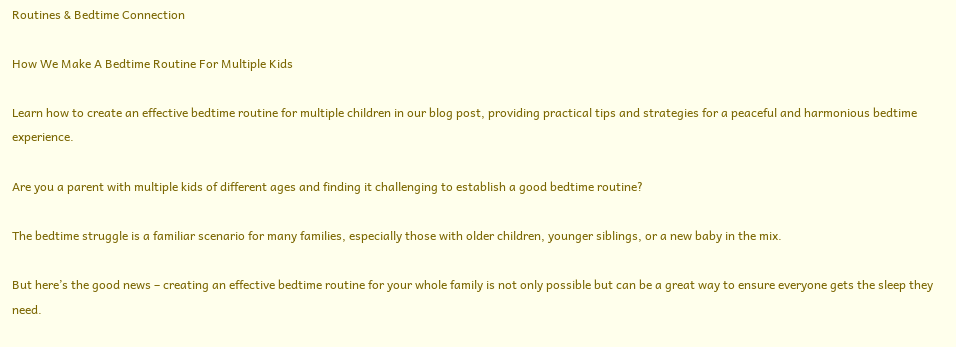Routines & Bedtime Connection

How We Make A Bedtime Routine For Multiple Kids

Learn how to create an effective bedtime routine for multiple children in our blog post, providing practical tips and strategies for a peaceful and harmonious bedtime experience.

Are you a parent with multiple kids of different ages and finding it challenging to establish a good bedtime routine?

The bedtime struggle is a familiar scenario for many families, especially those with older children, younger siblings, or a new baby in the mix.

But here’s the good news – creating an effective bedtime routine for your whole family is not only possible but can be a great way to ensure everyone gets the sleep they need.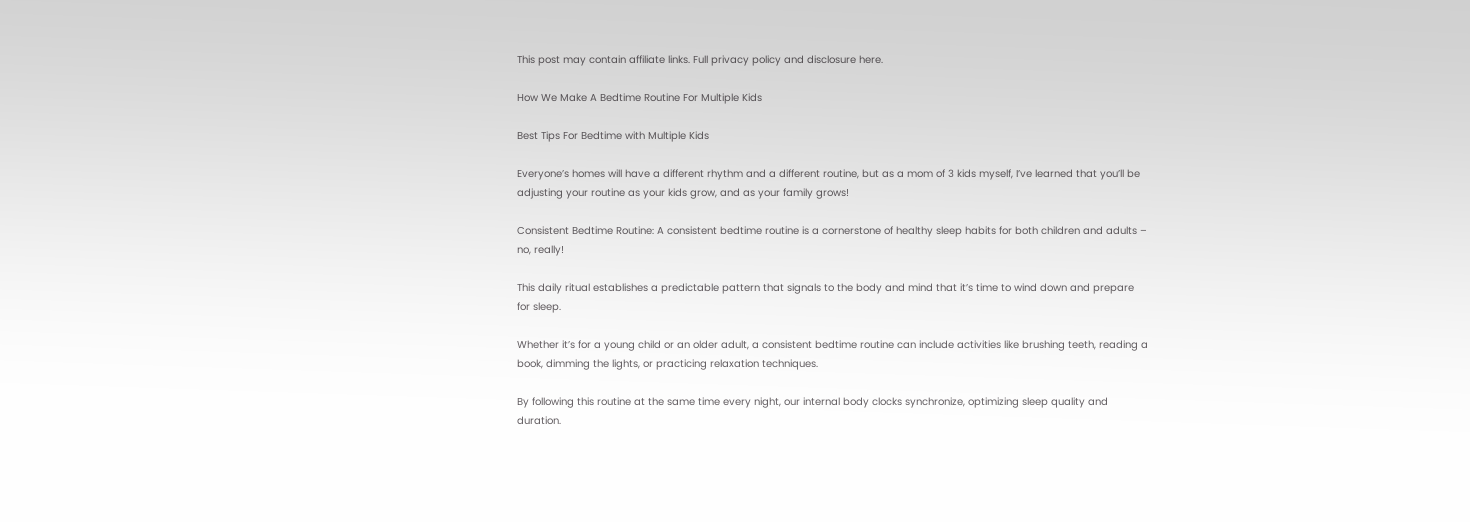This post may contain affiliate links. Full privacy policy and disclosure here.

How We Make A Bedtime Routine For Multiple Kids

Best Tips For Bedtime with Multiple Kids

Everyone’s homes will have a different rhythm and a different routine, but as a mom of 3 kids myself, I’ve learned that you’ll be adjusting your routine as your kids grow, and as your family grows!

Consistent Bedtime Routine: A consistent bedtime routine is a cornerstone of healthy sleep habits for both children and adults – no, really!

This daily ritual establishes a predictable pattern that signals to the body and mind that it’s time to wind down and prepare for sleep.

Whether it’s for a young child or an older adult, a consistent bedtime routine can include activities like brushing teeth, reading a book, dimming the lights, or practicing relaxation techniques.

By following this routine at the same time every night, our internal body clocks synchronize, optimizing sleep quality and duration.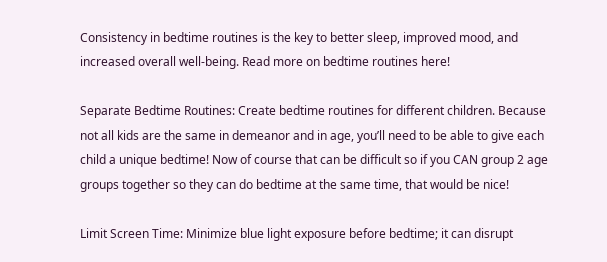Consistency in bedtime routines is the key to better sleep, improved mood, and increased overall well-being. Read more on bedtime routines here!

Separate Bedtime Routines: Create bedtime routines for different children. Because not all kids are the same in demeanor and in age, you’ll need to be able to give each child a unique bedtime! Now of course that can be difficult so if you CAN group 2 age groups together so they can do bedtime at the same time, that would be nice!

Limit Screen Time: Minimize blue light exposure before bedtime; it can disrupt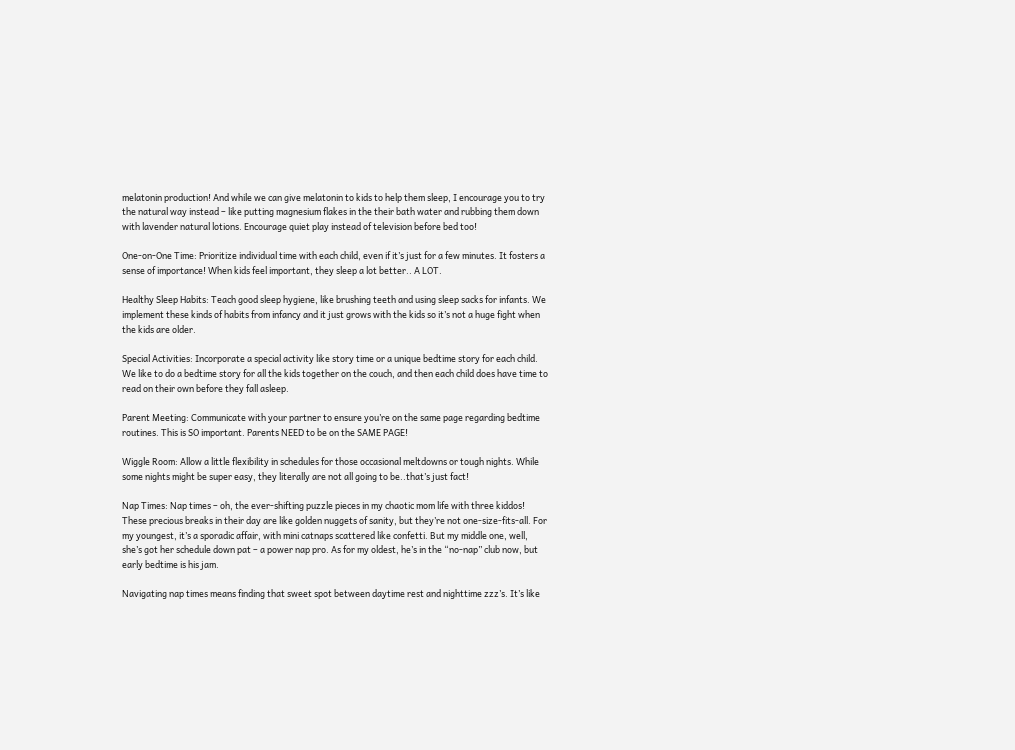melatonin production! And while we can give melatonin to kids to help them sleep, I encourage you to try the natural way instead – like putting magnesium flakes in the their bath water and rubbing them down with lavender natural lotions. Encourage quiet play instead of television before bed too!

One-on-One Time: Prioritize individual time with each child, even if it’s just for a few minutes. It fosters a sense of importance! When kids feel important, they sleep a lot better.. A LOT.

Healthy Sleep Habits: Teach good sleep hygiene, like brushing teeth and using sleep sacks for infants. We implement these kinds of habits from infancy and it just grows with the kids so it’s not a huge fight when the kids are older.

Special Activities: Incorporate a special activity like story time or a unique bedtime story for each child. We like to do a bedtime story for all the kids together on the couch, and then each child does have time to read on their own before they fall asleep.

Parent Meeting: Communicate with your partner to ensure you’re on the same page regarding bedtime routines. This is SO important. Parents NEED to be on the SAME PAGE!

Wiggle Room: Allow a little flexibility in schedules for those occasional meltdowns or tough nights. While some nights might be super easy, they literally are not all going to be..that’s just fact!

Nap Times: Nap times – oh, the ever-shifting puzzle pieces in my chaotic mom life with three kiddos! These precious breaks in their day are like golden nuggets of sanity, but they’re not one-size-fits-all. For my youngest, it’s a sporadic affair, with mini catnaps scattered like confetti. But my middle one, well, she’s got her schedule down pat – a power nap pro. As for my oldest, he’s in the “no-nap” club now, but early bedtime is his jam.

Navigating nap times means finding that sweet spot between daytime rest and nighttime zzz’s. It’s like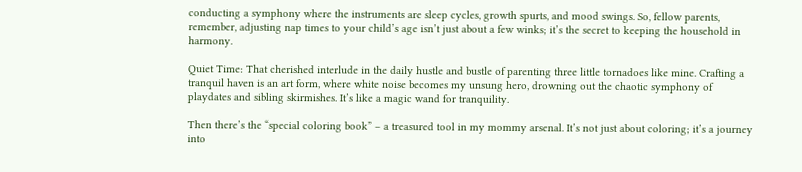conducting a symphony where the instruments are sleep cycles, growth spurts, and mood swings. So, fellow parents, remember, adjusting nap times to your child’s age isn’t just about a few winks; it’s the secret to keeping the household in harmony.

Quiet Time: That cherished interlude in the daily hustle and bustle of parenting three little tornadoes like mine. Crafting a tranquil haven is an art form, where white noise becomes my unsung hero, drowning out the chaotic symphony of playdates and sibling skirmishes. It’s like a magic wand for tranquility.

Then there’s the “special coloring book” – a treasured tool in my mommy arsenal. It’s not just about coloring; it’s a journey into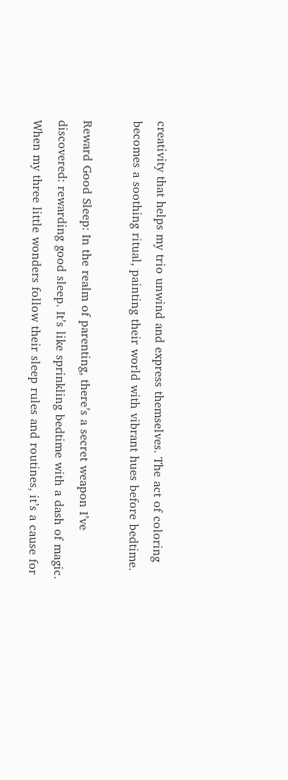creativity that helps my trio unwind and express themselves. The act of coloring becomes a soothing ritual, painting their world with vibrant hues before bedtime.

Reward Good Sleep: In the realm of parenting, there’s a secret weapon I’ve discovered: rewarding good sleep. It’s like sprinkling bedtime with a dash of magic. When my three little wonders follow their sleep rules and routines, it’s a cause for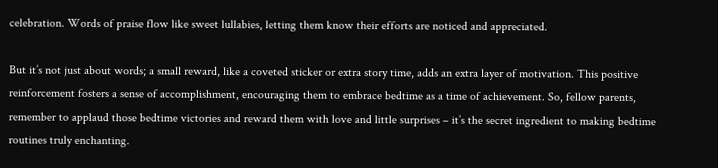celebration. Words of praise flow like sweet lullabies, letting them know their efforts are noticed and appreciated.

But it’s not just about words; a small reward, like a coveted sticker or extra story time, adds an extra layer of motivation. This positive reinforcement fosters a sense of accomplishment, encouraging them to embrace bedtime as a time of achievement. So, fellow parents, remember to applaud those bedtime victories and reward them with love and little surprises – it’s the secret ingredient to making bedtime routines truly enchanting.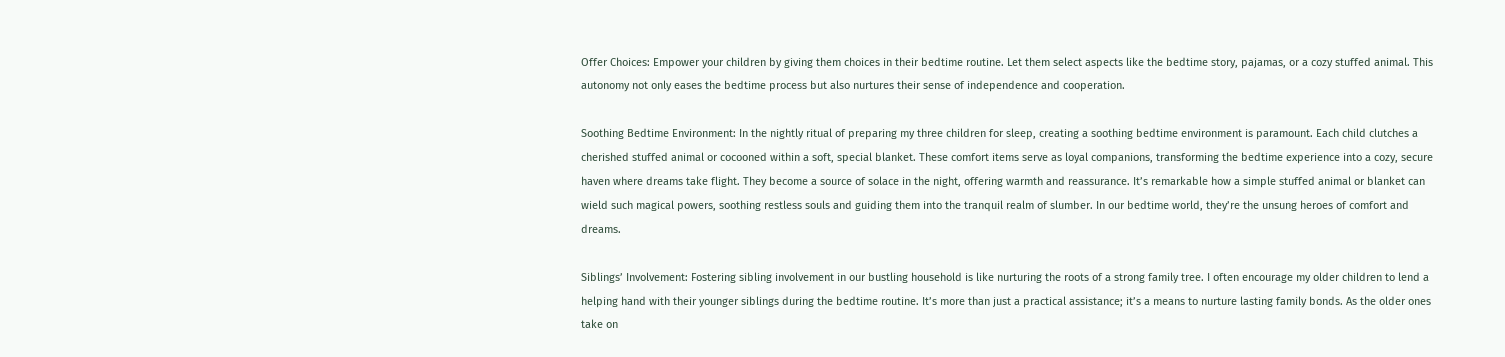Offer Choices: Empower your children by giving them choices in their bedtime routine. Let them select aspects like the bedtime story, pajamas, or a cozy stuffed animal. This autonomy not only eases the bedtime process but also nurtures their sense of independence and cooperation.

Soothing Bedtime Environment: In the nightly ritual of preparing my three children for sleep, creating a soothing bedtime environment is paramount. Each child clutches a cherished stuffed animal or cocooned within a soft, special blanket. These comfort items serve as loyal companions, transforming the bedtime experience into a cozy, secure haven where dreams take flight. They become a source of solace in the night, offering warmth and reassurance. It’s remarkable how a simple stuffed animal or blanket can wield such magical powers, soothing restless souls and guiding them into the tranquil realm of slumber. In our bedtime world, they’re the unsung heroes of comfort and dreams.

Siblings’ Involvement: Fostering sibling involvement in our bustling household is like nurturing the roots of a strong family tree. I often encourage my older children to lend a helping hand with their younger siblings during the bedtime routine. It’s more than just a practical assistance; it’s a means to nurture lasting family bonds. As the older ones take on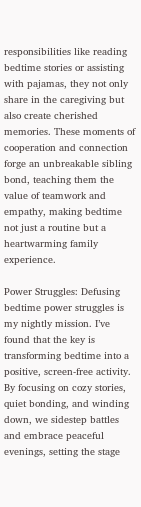responsibilities like reading bedtime stories or assisting with pajamas, they not only share in the caregiving but also create cherished memories. These moments of cooperation and connection forge an unbreakable sibling bond, teaching them the value of teamwork and empathy, making bedtime not just a routine but a heartwarming family experience.

Power Struggles: Defusing bedtime power struggles is my nightly mission. I’ve found that the key is transforming bedtime into a positive, screen-free activity. By focusing on cozy stories, quiet bonding, and winding down, we sidestep battles and embrace peaceful evenings, setting the stage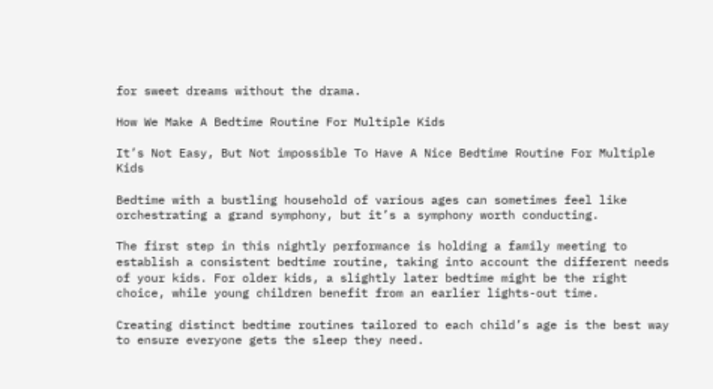for sweet dreams without the drama.

How We Make A Bedtime Routine For Multiple Kids

It’s Not Easy, But Not impossible To Have A Nice Bedtime Routine For Multiple Kids

Bedtime with a bustling household of various ages can sometimes feel like orchestrating a grand symphony, but it’s a symphony worth conducting.

The first step in this nightly performance is holding a family meeting to establish a consistent bedtime routine, taking into account the different needs of your kids. For older kids, a slightly later bedtime might be the right choice, while young children benefit from an earlier lights-out time.

Creating distinct bedtime routines tailored to each child’s age is the best way to ensure everyone gets the sleep they need.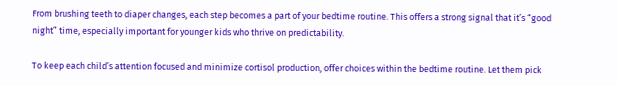From brushing teeth to diaper changes, each step becomes a part of your bedtime routine. This offers a strong signal that it’s “good night” time, especially important for younger kids who thrive on predictability.

To keep each child’s attention focused and minimize cortisol production, offer choices within the bedtime routine. Let them pick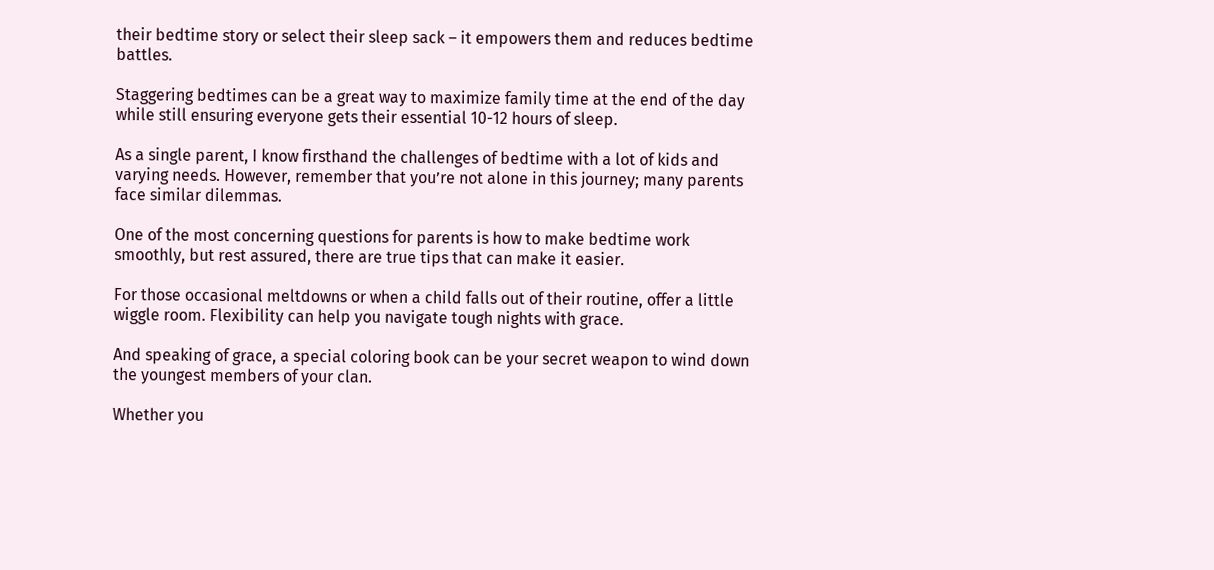their bedtime story or select their sleep sack – it empowers them and reduces bedtime battles.

Staggering bedtimes can be a great way to maximize family time at the end of the day while still ensuring everyone gets their essential 10-12 hours of sleep.

As a single parent, I know firsthand the challenges of bedtime with a lot of kids and varying needs. However, remember that you’re not alone in this journey; many parents face similar dilemmas.

One of the most concerning questions for parents is how to make bedtime work smoothly, but rest assured, there are true tips that can make it easier.

For those occasional meltdowns or when a child falls out of their routine, offer a little wiggle room. Flexibility can help you navigate tough nights with grace.

And speaking of grace, a special coloring book can be your secret weapon to wind down the youngest members of your clan.

Whether you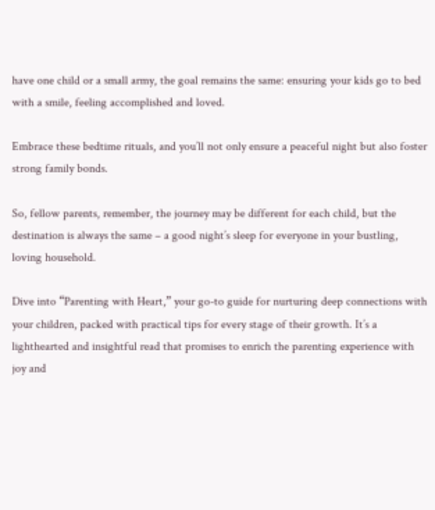have one child or a small army, the goal remains the same: ensuring your kids go to bed with a smile, feeling accomplished and loved.

Embrace these bedtime rituals, and you’ll not only ensure a peaceful night but also foster strong family bonds.

So, fellow parents, remember, the journey may be different for each child, but the destination is always the same – a good night’s sleep for everyone in your bustling, loving household.

Dive into “Parenting with Heart,” your go-to guide for nurturing deep connections with your children, packed with practical tips for every stage of their growth. It’s a lighthearted and insightful read that promises to enrich the parenting experience with joy and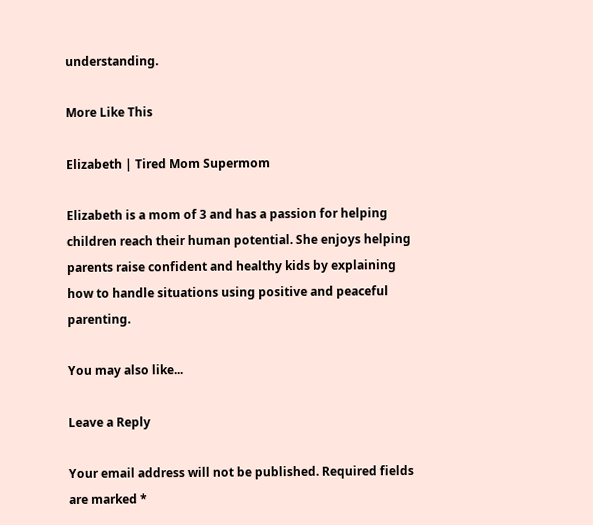understanding.

More Like This

Elizabeth | Tired Mom Supermom

Elizabeth is a mom of 3 and has a passion for helping children reach their human potential. She enjoys helping parents raise confident and healthy kids by explaining how to handle situations using positive and peaceful parenting.

You may also like...

Leave a Reply

Your email address will not be published. Required fields are marked *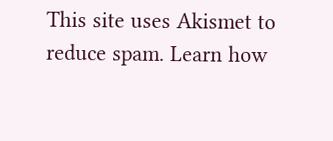This site uses Akismet to reduce spam. Learn how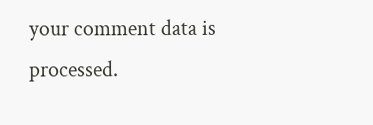your comment data is processed.